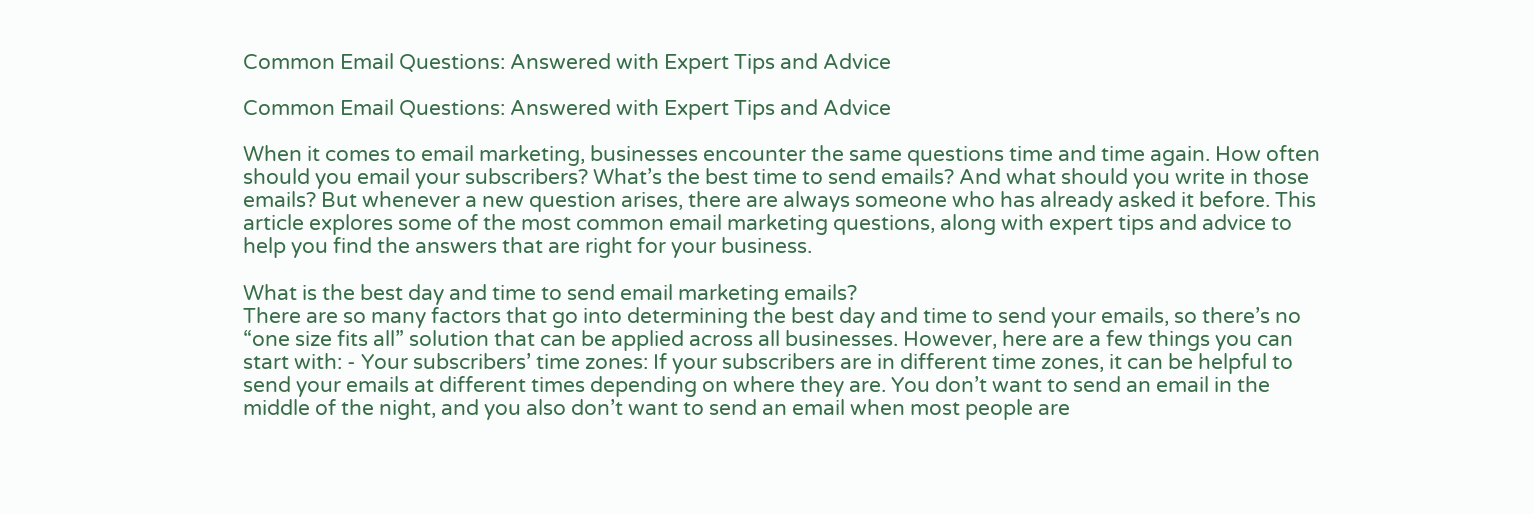Common Email Questions: Answered with Expert Tips and Advice

Common Email Questions: Answered with Expert Tips and Advice

When it comes to email marketing, businesses encounter the same questions time and time again. How often should you email your subscribers? What’s the best time to send emails? And what should you write in those emails? But whenever a new question arises, there are always someone who has already asked it before. This article explores some of the most common email marketing questions, along with expert tips and advice to help you find the answers that are right for your business.

What is the best day and time to send email marketing emails?
There are so many factors that go into determining the best day and time to send your emails, so there’s no “one size fits all” solution that can be applied across all businesses. However, here are a few things you can start with: - Your subscribers’ time zones: If your subscribers are in different time zones, it can be helpful to send your emails at different times depending on where they are. You don’t want to send an email in the middle of the night, and you also don’t want to send an email when most people are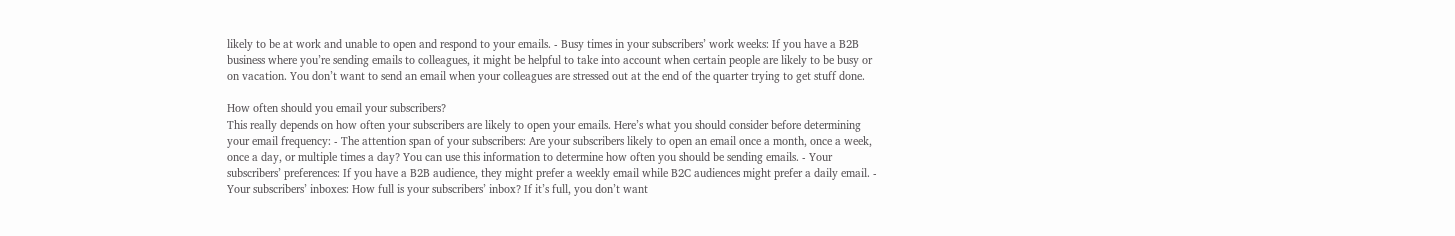likely to be at work and unable to open and respond to your emails. - Busy times in your subscribers’ work weeks: If you have a B2B business where you’re sending emails to colleagues, it might be helpful to take into account when certain people are likely to be busy or on vacation. You don’t want to send an email when your colleagues are stressed out at the end of the quarter trying to get stuff done.

How often should you email your subscribers?
This really depends on how often your subscribers are likely to open your emails. Here’s what you should consider before determining your email frequency: - The attention span of your subscribers: Are your subscribers likely to open an email once a month, once a week, once a day, or multiple times a day? You can use this information to determine how often you should be sending emails. - Your subscribers’ preferences: If you have a B2B audience, they might prefer a weekly email while B2C audiences might prefer a daily email. - Your subscribers’ inboxes: How full is your subscribers’ inbox? If it’s full, you don’t want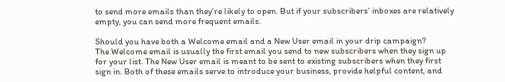to send more emails than they’re likely to open. But if your subscribers’ inboxes are relatively empty, you can send more frequent emails.

Should you have both a Welcome email and a New User email in your drip campaign?
The Welcome email is usually the first email you send to new subscribers when they sign up for your list. The New User email is meant to be sent to existing subscribers when they first sign in. Both of these emails serve to introduce your business, provide helpful content, and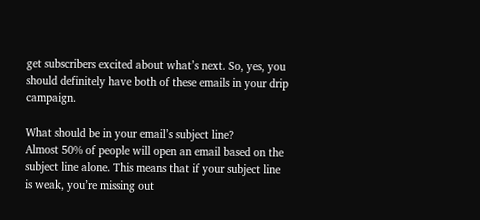get subscribers excited about what’s next. So, yes, you should definitely have both of these emails in your drip campaign.

What should be in your email’s subject line?
Almost 50% of people will open an email based on the subject line alone. This means that if your subject line is weak, you’re missing out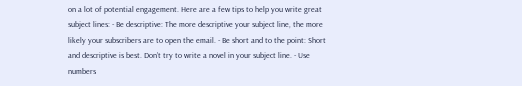on a lot of potential engagement. Here are a few tips to help you write great subject lines: - Be descriptive: The more descriptive your subject line, the more likely your subscribers are to open the email. - Be short and to the point: Short and descriptive is best. Don’t try to write a novel in your subject line. - Use numbers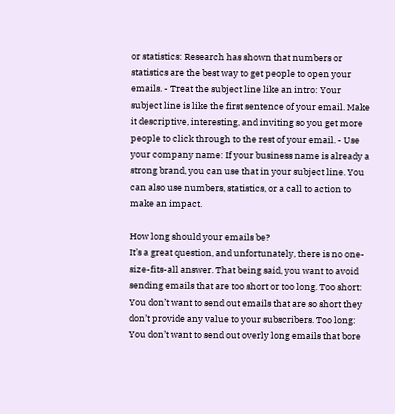or statistics: Research has shown that numbers or statistics are the best way to get people to open your emails. - Treat the subject line like an intro: Your subject line is like the first sentence of your email. Make it descriptive, interesting, and inviting so you get more people to click through to the rest of your email. - Use your company name: If your business name is already a strong brand, you can use that in your subject line. You can also use numbers, statistics, or a call to action to make an impact.

How long should your emails be?
It’s a great question, and unfortunately, there is no one-size-fits-all answer. That being said, you want to avoid sending emails that are too short or too long. Too short: You don’t want to send out emails that are so short they don’t provide any value to your subscribers. Too long: You don’t want to send out overly long emails that bore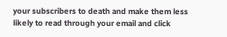your subscribers to death and make them less likely to read through your email and click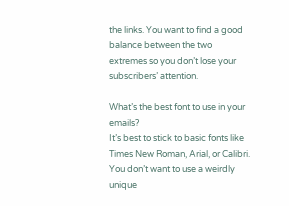the links. You want to find a good balance between the two extremes so you don’t lose your subscribers’ attention.

What’s the best font to use in your emails?
It’s best to stick to basic fonts like Times New Roman, Arial, or Calibri. You don’t want to use a weirdly unique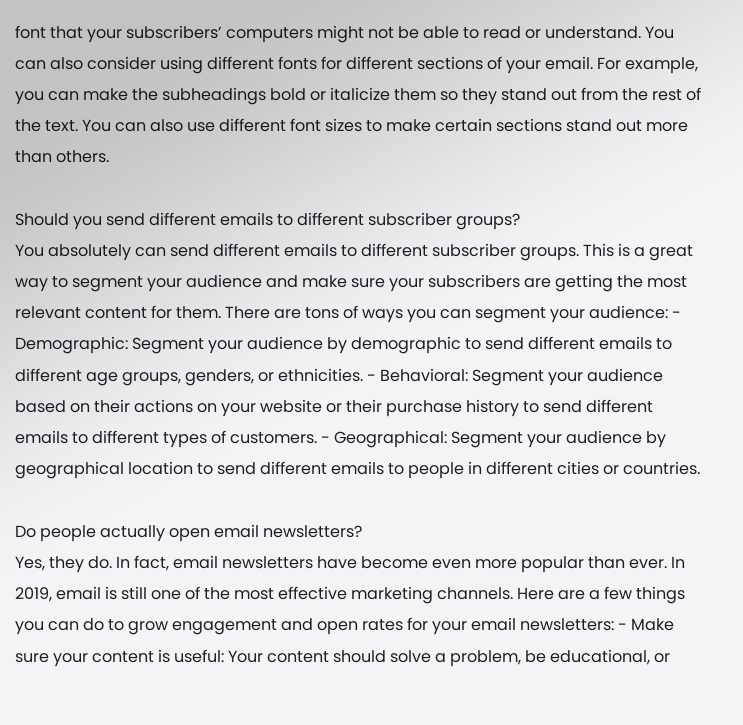font that your subscribers’ computers might not be able to read or understand. You can also consider using different fonts for different sections of your email. For example, you can make the subheadings bold or italicize them so they stand out from the rest of the text. You can also use different font sizes to make certain sections stand out more than others.

Should you send different emails to different subscriber groups?
You absolutely can send different emails to different subscriber groups. This is a great way to segment your audience and make sure your subscribers are getting the most relevant content for them. There are tons of ways you can segment your audience: - Demographic: Segment your audience by demographic to send different emails to different age groups, genders, or ethnicities. - Behavioral: Segment your audience based on their actions on your website or their purchase history to send different emails to different types of customers. - Geographical: Segment your audience by geographical location to send different emails to people in different cities or countries.

Do people actually open email newsletters?
Yes, they do. In fact, email newsletters have become even more popular than ever. In 2019, email is still one of the most effective marketing channels. Here are a few things you can do to grow engagement and open rates for your email newsletters: - Make sure your content is useful: Your content should solve a problem, be educational, or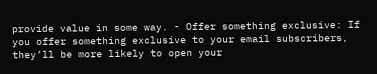provide value in some way. - Offer something exclusive: If you offer something exclusive to your email subscribers, they’ll be more likely to open your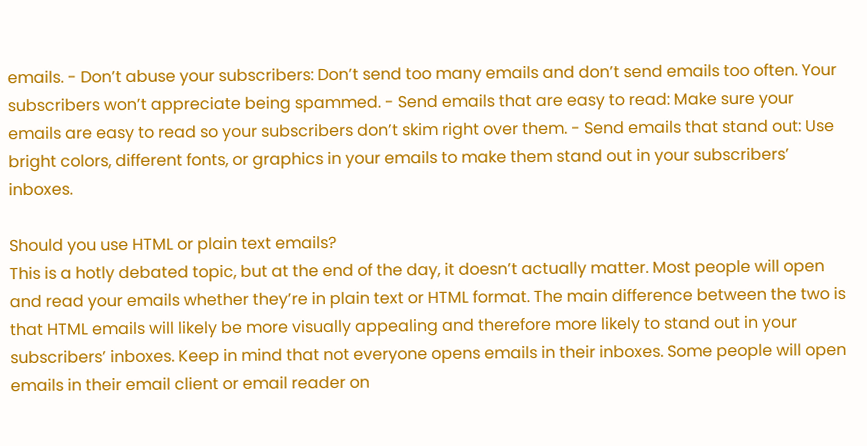emails. - Don’t abuse your subscribers: Don’t send too many emails and don’t send emails too often. Your subscribers won’t appreciate being spammed. - Send emails that are easy to read: Make sure your emails are easy to read so your subscribers don’t skim right over them. - Send emails that stand out: Use bright colors, different fonts, or graphics in your emails to make them stand out in your subscribers’ inboxes.

Should you use HTML or plain text emails?
This is a hotly debated topic, but at the end of the day, it doesn’t actually matter. Most people will open and read your emails whether they’re in plain text or HTML format. The main difference between the two is that HTML emails will likely be more visually appealing and therefore more likely to stand out in your subscribers’ inboxes. Keep in mind that not everyone opens emails in their inboxes. Some people will open emails in their email client or email reader on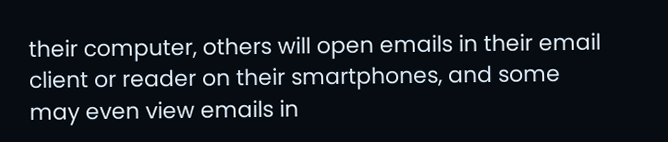their computer, others will open emails in their email client or reader on their smartphones, and some may even view emails in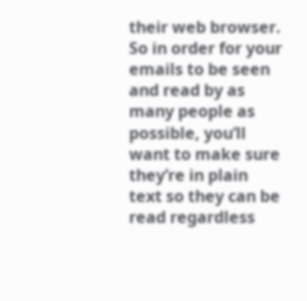their web browser. So in order for your emails to be seen and read by as many people as possible, you’ll want to make sure they’re in plain text so they can be read regardless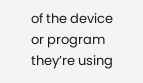of the device or program they’re using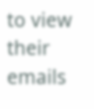to view their emails